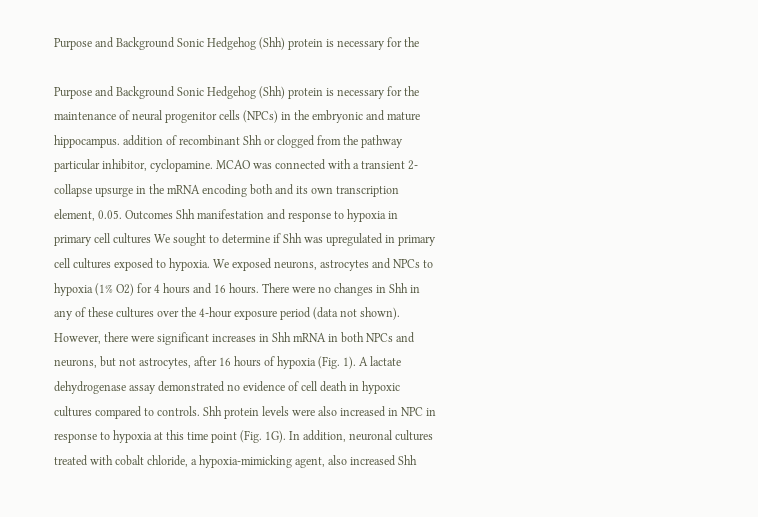Purpose and Background Sonic Hedgehog (Shh) protein is necessary for the

Purpose and Background Sonic Hedgehog (Shh) protein is necessary for the maintenance of neural progenitor cells (NPCs) in the embryonic and mature hippocampus. addition of recombinant Shh or clogged from the pathway particular inhibitor, cyclopamine. MCAO was connected with a transient 2-collapse upsurge in the mRNA encoding both and its own transcription element, 0.05. Outcomes Shh manifestation and response to hypoxia in primary cell cultures We sought to determine if Shh was upregulated in primary cell cultures exposed to hypoxia. We exposed neurons, astrocytes and NPCs to hypoxia (1% O2) for 4 hours and 16 hours. There were no changes in Shh in any of these cultures over the 4-hour exposure period (data not shown). However, there were significant increases in Shh mRNA in both NPCs and neurons, but not astrocytes, after 16 hours of hypoxia (Fig. 1). A lactate dehydrogenase assay demonstrated no evidence of cell death in hypoxic cultures compared to controls. Shh protein levels were also increased in NPC in response to hypoxia at this time point (Fig. 1G). In addition, neuronal cultures treated with cobalt chloride, a hypoxia-mimicking agent, also increased Shh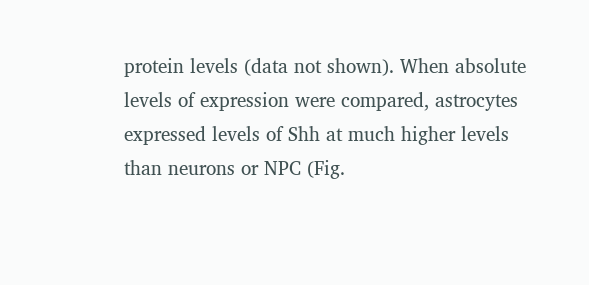protein levels (data not shown). When absolute levels of expression were compared, astrocytes expressed levels of Shh at much higher levels than neurons or NPC (Fig.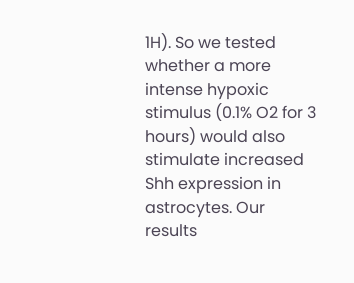1H). So we tested whether a more intense hypoxic stimulus (0.1% O2 for 3 hours) would also stimulate increased Shh expression in astrocytes. Our results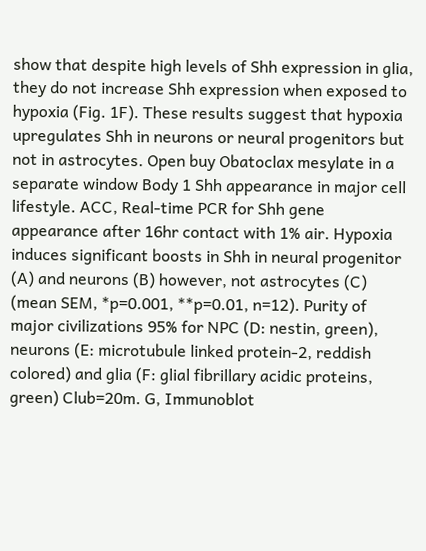show that despite high levels of Shh expression in glia, they do not increase Shh expression when exposed to hypoxia (Fig. 1F). These results suggest that hypoxia upregulates Shh in neurons or neural progenitors but not in astrocytes. Open buy Obatoclax mesylate in a separate window Body 1 Shh appearance in major cell lifestyle. ACC, Real-time PCR for Shh gene appearance after 16hr contact with 1% air. Hypoxia induces significant boosts in Shh in neural progenitor (A) and neurons (B) however, not astrocytes (C) (mean SEM, *p=0.001, **p=0.01, n=12). Purity of major civilizations 95% for NPC (D: nestin, green), neurons (E: microtubule linked protein-2, reddish colored) and glia (F: glial fibrillary acidic proteins, green) Club=20m. G, Immunoblot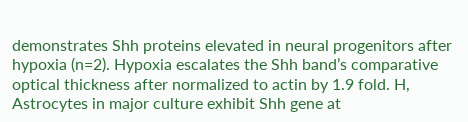demonstrates Shh proteins elevated in neural progenitors after hypoxia (n=2). Hypoxia escalates the Shh band’s comparative optical thickness after normalized to actin by 1.9 fold. H, Astrocytes in major culture exhibit Shh gene at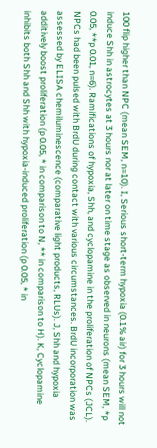100 flip higher than NPC (mean SEM, n=10). I, Serious short-term hypoxia (0.1% air) for 3 hours will not induce Shh in astrocytes at 3 hours nor at later on time stage as observed in neurons (mean SEM, *p 0.05, **p 0.01, n=6). Ramifications of hypoxia, Shh, and cyclopamine in the proliferation of NPCs (JCL). NPCs had been pulsed with BrdU during contact with various circumstances. BrdU incorporation was assessed by ELISA chemiluminescence (comparative light products, RLUs). J, Shh and hypoxia additively boost proliferation (p 0.05, * in comparison to N, ** in comparison to H). K, Cyclopamine inhibits both Shh and Shh with hypoxia-induced proliferation (p 0.05, * in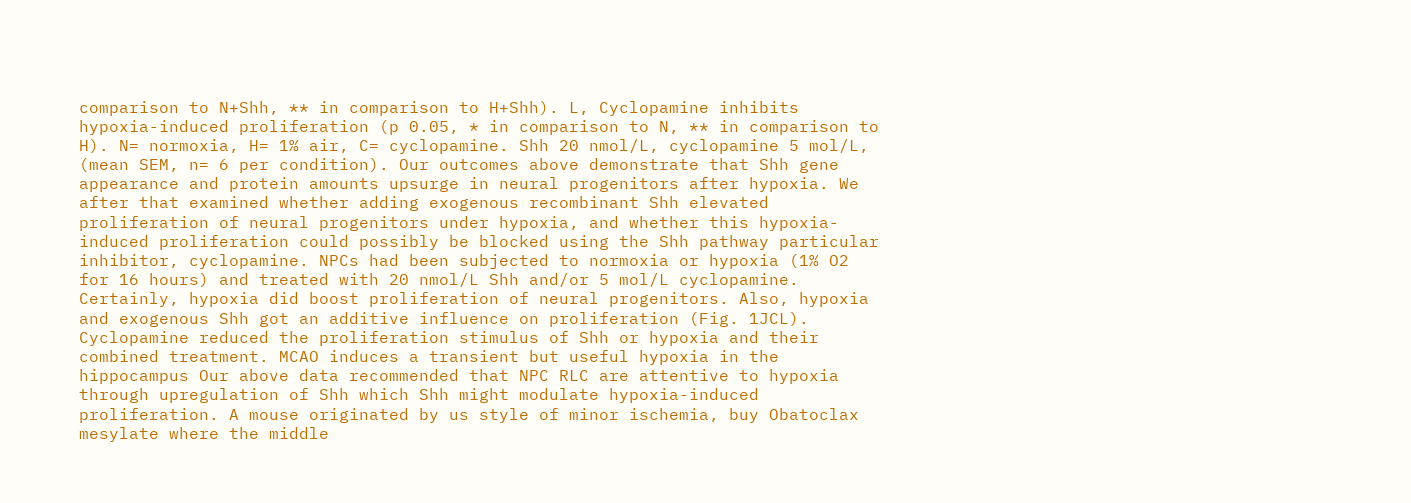comparison to N+Shh, ** in comparison to H+Shh). L, Cyclopamine inhibits hypoxia-induced proliferation (p 0.05, * in comparison to N, ** in comparison to H). N= normoxia, H= 1% air, C= cyclopamine. Shh 20 nmol/L, cyclopamine 5 mol/L, (mean SEM, n= 6 per condition). Our outcomes above demonstrate that Shh gene appearance and protein amounts upsurge in neural progenitors after hypoxia. We after that examined whether adding exogenous recombinant Shh elevated proliferation of neural progenitors under hypoxia, and whether this hypoxia-induced proliferation could possibly be blocked using the Shh pathway particular inhibitor, cyclopamine. NPCs had been subjected to normoxia or hypoxia (1% O2 for 16 hours) and treated with 20 nmol/L Shh and/or 5 mol/L cyclopamine. Certainly, hypoxia did boost proliferation of neural progenitors. Also, hypoxia and exogenous Shh got an additive influence on proliferation (Fig. 1JCL). Cyclopamine reduced the proliferation stimulus of Shh or hypoxia and their combined treatment. MCAO induces a transient but useful hypoxia in the hippocampus Our above data recommended that NPC RLC are attentive to hypoxia through upregulation of Shh which Shh might modulate hypoxia-induced proliferation. A mouse originated by us style of minor ischemia, buy Obatoclax mesylate where the middle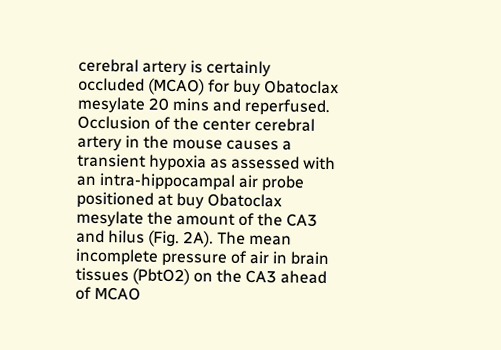cerebral artery is certainly occluded (MCAO) for buy Obatoclax mesylate 20 mins and reperfused. Occlusion of the center cerebral artery in the mouse causes a transient hypoxia as assessed with an intra-hippocampal air probe positioned at buy Obatoclax mesylate the amount of the CA3 and hilus (Fig. 2A). The mean incomplete pressure of air in brain tissues (PbtO2) on the CA3 ahead of MCAO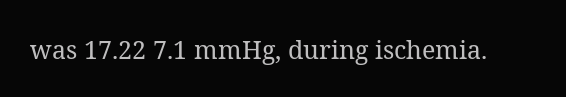was 17.22 7.1 mmHg, during ischemia.